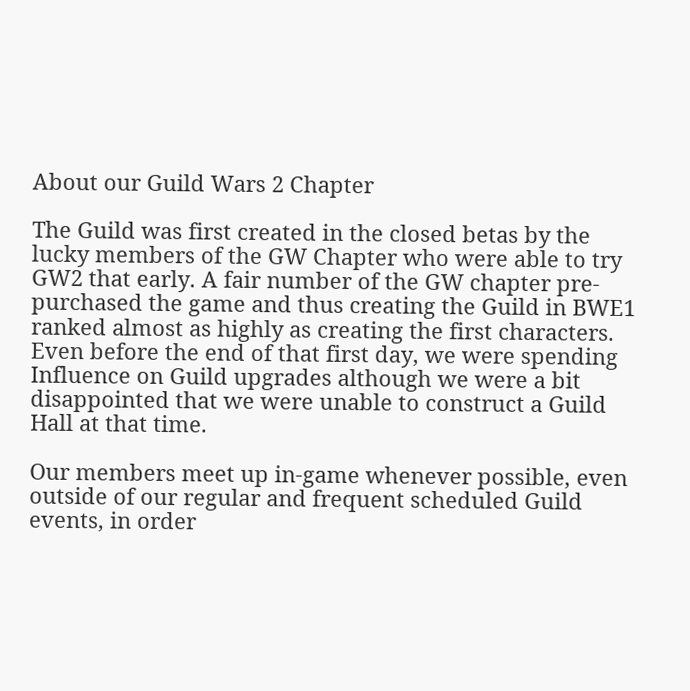About our Guild Wars 2 Chapter

The Guild was first created in the closed betas by the lucky members of the GW Chapter who were able to try GW2 that early. A fair number of the GW chapter pre-purchased the game and thus creating the Guild in BWE1 ranked almost as highly as creating the first characters. Even before the end of that first day, we were spending Influence on Guild upgrades although we were a bit disappointed that we were unable to construct a Guild Hall at that time.

Our members meet up in-game whenever possible, even outside of our regular and frequent scheduled Guild events, in order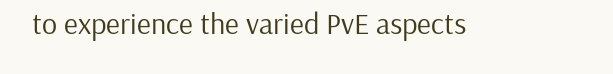to experience the varied PvE aspects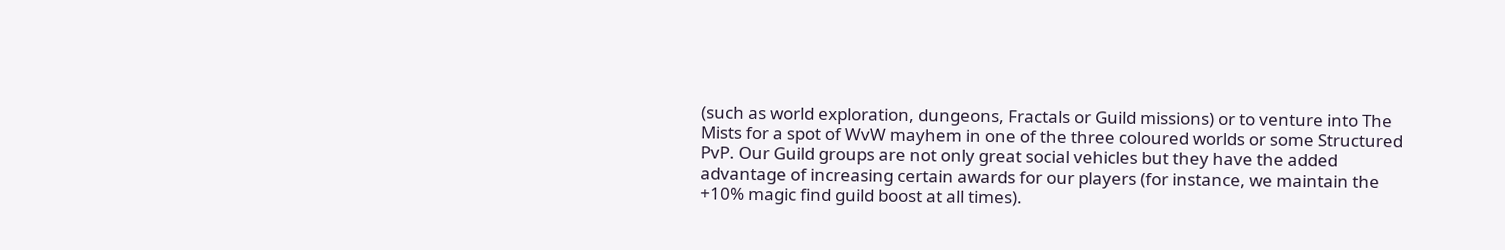(such as world exploration, dungeons, Fractals or Guild missions) or to venture into The Mists for a spot of WvW mayhem in one of the three coloured worlds or some Structured PvP. Our Guild groups are not only great social vehicles but they have the added advantage of increasing certain awards for our players (for instance, we maintain the +10% magic find guild boost at all times).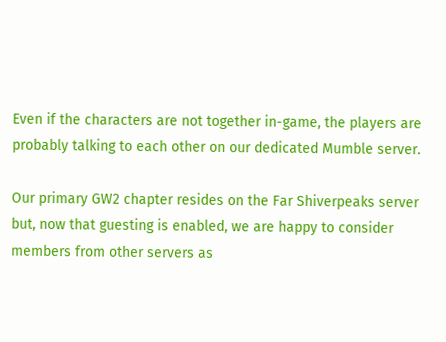Even if the characters are not together in-game, the players are probably talking to each other on our dedicated Mumble server.

Our primary GW2 chapter resides on the Far Shiverpeaks server but, now that guesting is enabled, we are happy to consider members from other servers as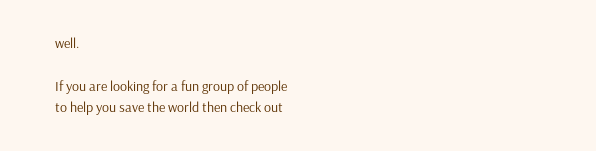well.

If you are looking for a fun group of people to help you save the world then check out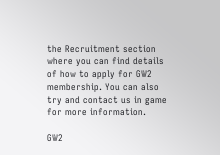the Recruitment section where you can find details of how to apply for GW2 membership. You can also try and contact us in game for more information.

GW2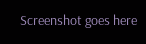Screenshot goes here